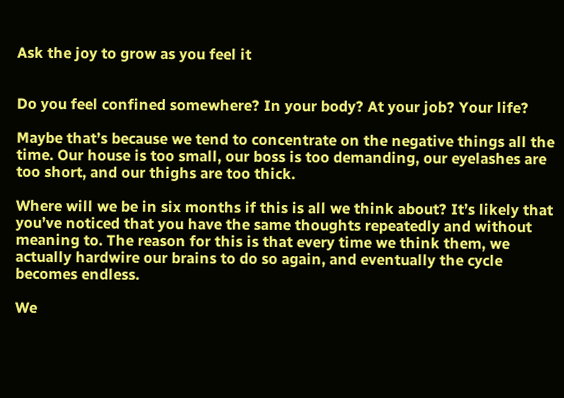Ask the joy to grow as you feel it


Do you feel confined somewhere? In your body? At your job? Your life?

Maybe that’s because we tend to concentrate on the negative things all the time. Our house is too small, our boss is too demanding, our eyelashes are too short, and our thighs are too thick.

Where will we be in six months if this is all we think about? It’s likely that you’ve noticed that you have the same thoughts repeatedly and without meaning to. The reason for this is that every time we think them, we actually hardwire our brains to do so again, and eventually the cycle becomes endless.

We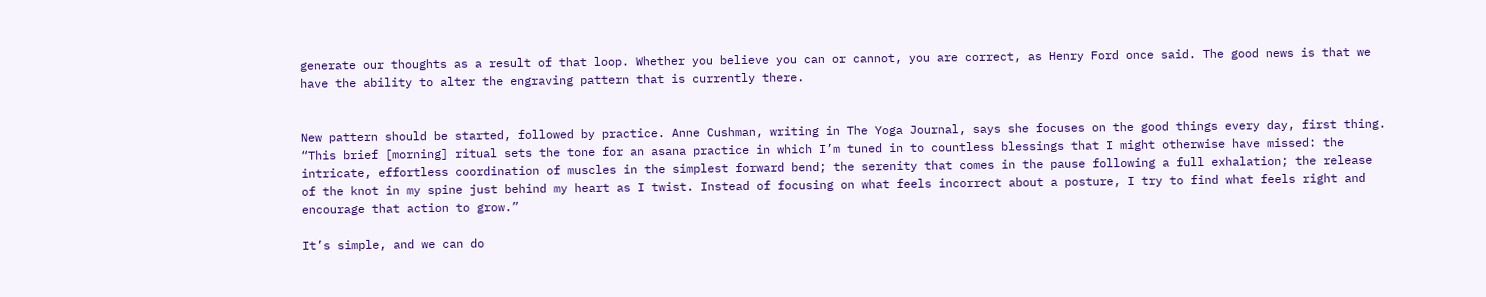generate our thoughts as a result of that loop. Whether you believe you can or cannot, you are correct, as Henry Ford once said. The good news is that we have the ability to alter the engraving pattern that is currently there.


New pattern should be started, followed by practice. Anne Cushman, writing in The Yoga Journal, says she focuses on the good things every day, first thing. “This brief [morning] ritual sets the tone for an asana practice in which I’m tuned in to countless blessings that I might otherwise have missed: the intricate, effortless coordination of muscles in the simplest forward bend; the serenity that comes in the pause following a full exhalation; the release of the knot in my spine just behind my heart as I twist. Instead of focusing on what feels incorrect about a posture, I try to find what feels right and encourage that action to grow.”

It’s simple, and we can do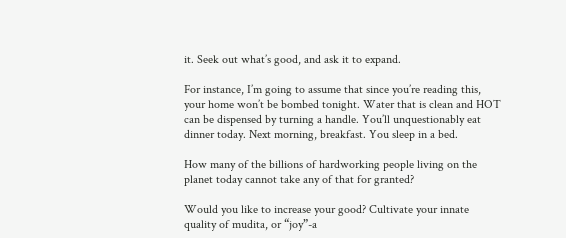it. Seek out what’s good, and ask it to expand.

For instance, I’m going to assume that since you’re reading this, your home won’t be bombed tonight. Water that is clean and HOT can be dispensed by turning a handle. You’ll unquestionably eat dinner today. Next morning, breakfast. You sleep in a bed.

How many of the billions of hardworking people living on the planet today cannot take any of that for granted?

Would you like to increase your good? Cultivate your innate quality of mudita, or “joy”-a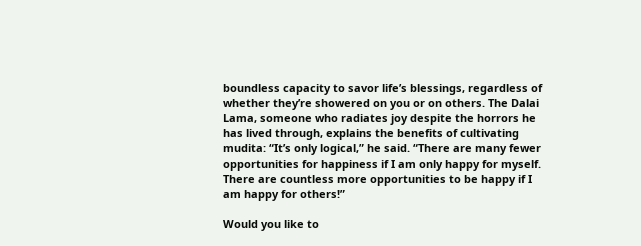boundless capacity to savor life’s blessings, regardless of whether they’re showered on you or on others. The Dalai Lama, someone who radiates joy despite the horrors he has lived through, explains the benefits of cultivating mudita: “It’s only logical,” he said. “There are many fewer opportunities for happiness if I am only happy for myself. There are countless more opportunities to be happy if I am happy for others!”

Would you like to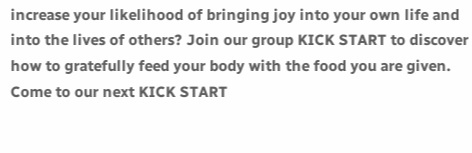increase your likelihood of bringing joy into your own life and into the lives of others? Join our group KICK START to discover how to gratefully feed your body with the food you are given. Come to our next KICK START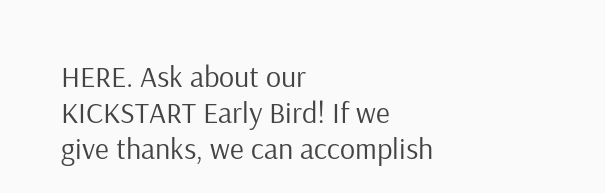HERE. Ask about our KICKSTART Early Bird! If we give thanks, we can accomplish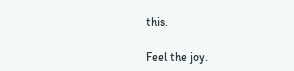this.

Feel the joy.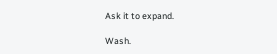Ask it to expand.

Wash.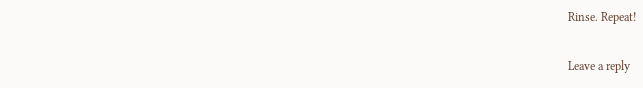Rinse. Repeat!

Leave a reply